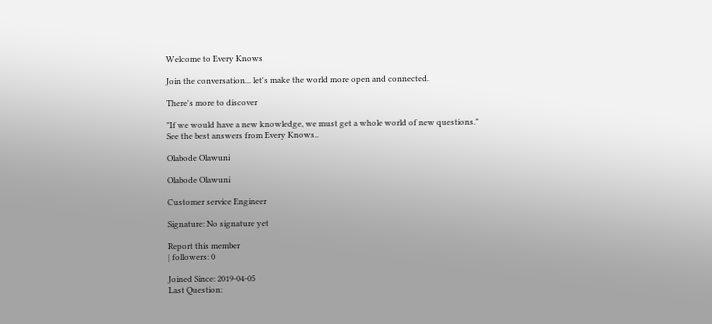Welcome to Every Knows

Join the conversation... let's make the world more open and connected.

There's more to discover

"If we would have a new knowledge, we must get a whole world of new questions."
See the best answers from Every Knows..

Olabode Olawuni

Olabode Olawuni

Customer service Engineer

Signature: No signature yet

Report this member
| followers: 0

Joined Since: 2019-04-05
Last Question: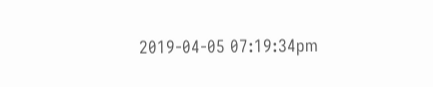2019-04-05 07:19:34pm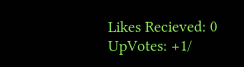Likes Recieved: 0
UpVotes: +1/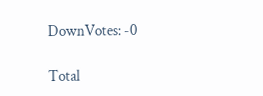DownVotes: -0

Total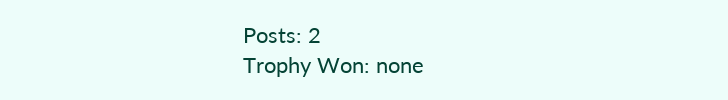Posts: 2
Trophy Won: none